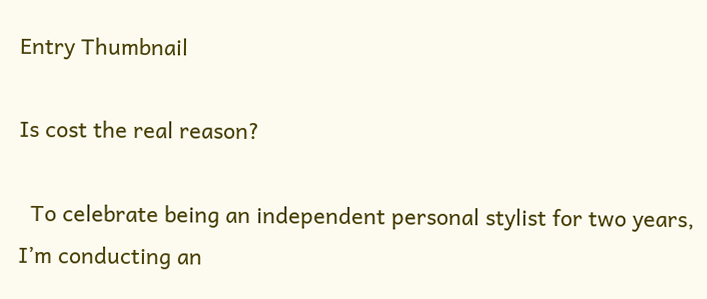Entry Thumbnail

Is cost the real reason?

  To celebrate being an independent personal stylist for two years, I’m conducting an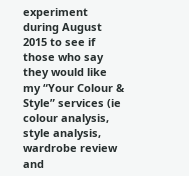experiment during August 2015 to see if those who say they would like my “Your Colour & Style” services (ie colour analysis, style analysis, wardrobe review and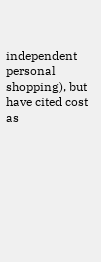independent personal shopping), but have cited cost as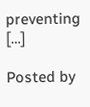preventing […]

Posted by